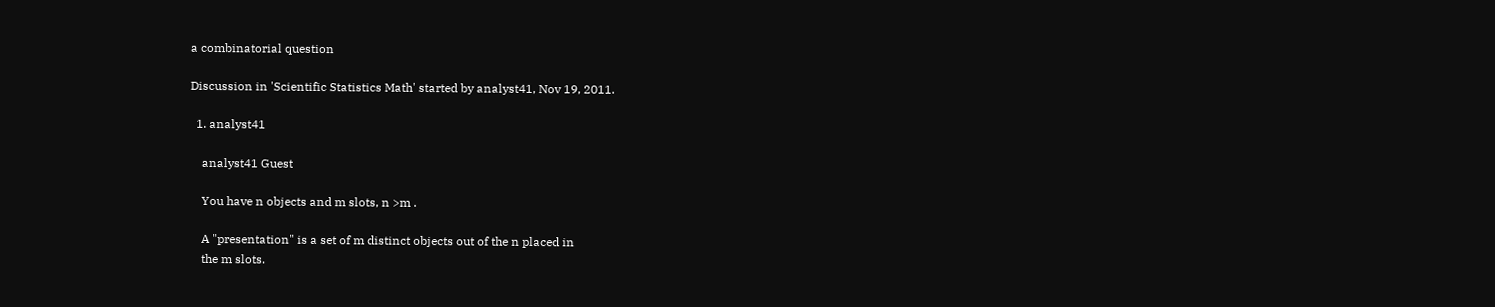a combinatorial question

Discussion in 'Scientific Statistics Math' started by analyst41, Nov 19, 2011.

  1. analyst41

    analyst41 Guest

    You have n objects and m slots, n >m .

    A "presentation" is a set of m distinct objects out of the n placed in
    the m slots.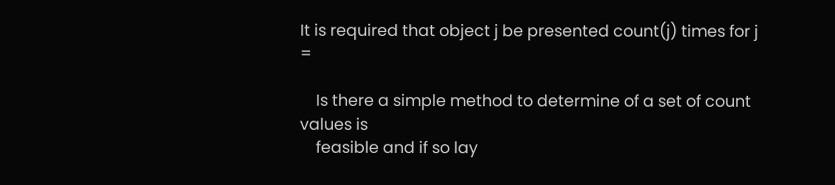It is required that object j be presented count(j) times for j =

    Is there a simple method to determine of a set of count values is
    feasible and if so lay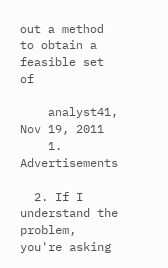out a method to obtain a feasible set of

    analyst41, Nov 19, 2011
    1. Advertisements

  2. If I understand the problem, you're asking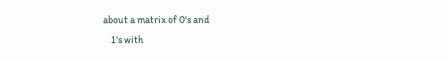about a matrix of 0's and
    1's with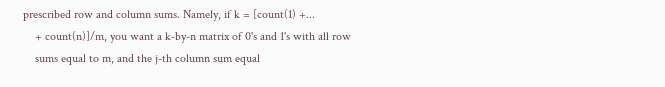prescribed row and column sums. Namely, if k = [count(1) +...
    + count(n)]/m, you want a k-by-n matrix of 0's and 1's with all row
    sums equal to m, and the j-th column sum equal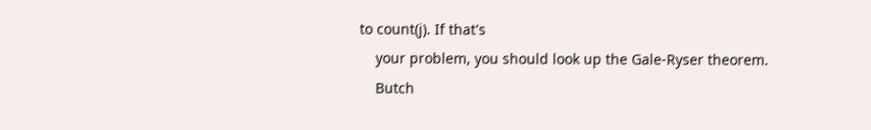to count(j). If that's
    your problem, you should look up the Gale-Ryser theorem.
    Butch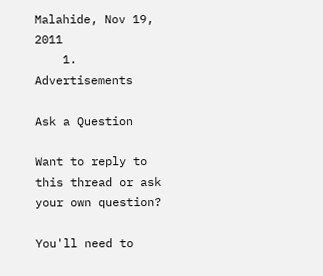Malahide, Nov 19, 2011
    1. Advertisements

Ask a Question

Want to reply to this thread or ask your own question?

You'll need to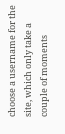choose a username for the site, which only take a couple of moments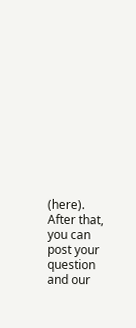(here). After that, you can post your question and our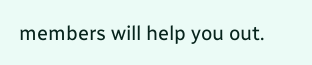members will help you out.